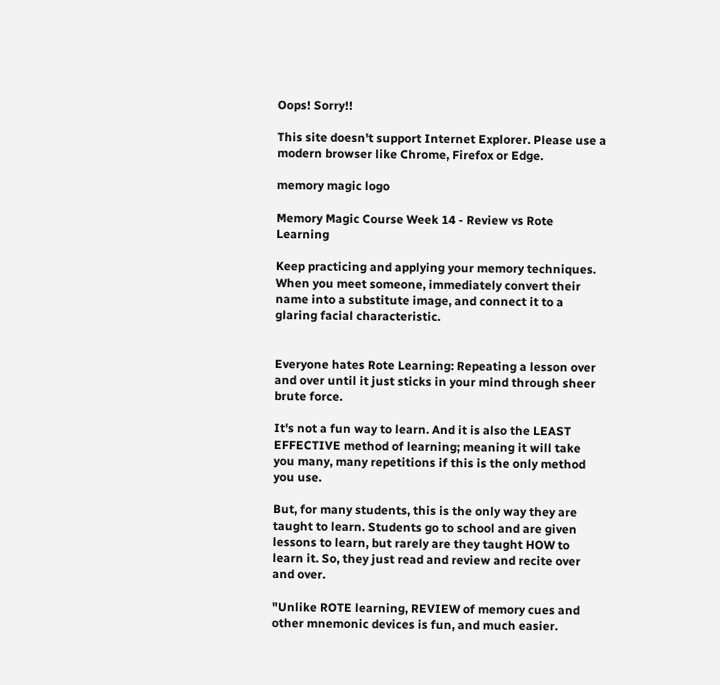Oops! Sorry!!

This site doesn't support Internet Explorer. Please use a modern browser like Chrome, Firefox or Edge.

memory magic logo

Memory Magic Course Week 14 - Review vs Rote Learning

Keep practicing and applying your memory techniques. When you meet someone, immediately convert their name into a substitute image, and connect it to a glaring facial characteristic.


Everyone hates Rote Learning: Repeating a lesson over and over until it just sticks in your mind through sheer brute force.

It's not a fun way to learn. And it is also the LEAST EFFECTIVE method of learning; meaning it will take you many, many repetitions if this is the only method you use.

But, for many students, this is the only way they are taught to learn. Students go to school and are given lessons to learn, but rarely are they taught HOW to learn it. So, they just read and review and recite over and over.

"Unlike ROTE learning, REVIEW of memory cues and other mnemonic devices is fun, and much easier.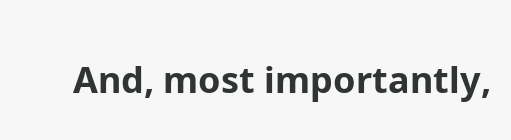And, most importantly,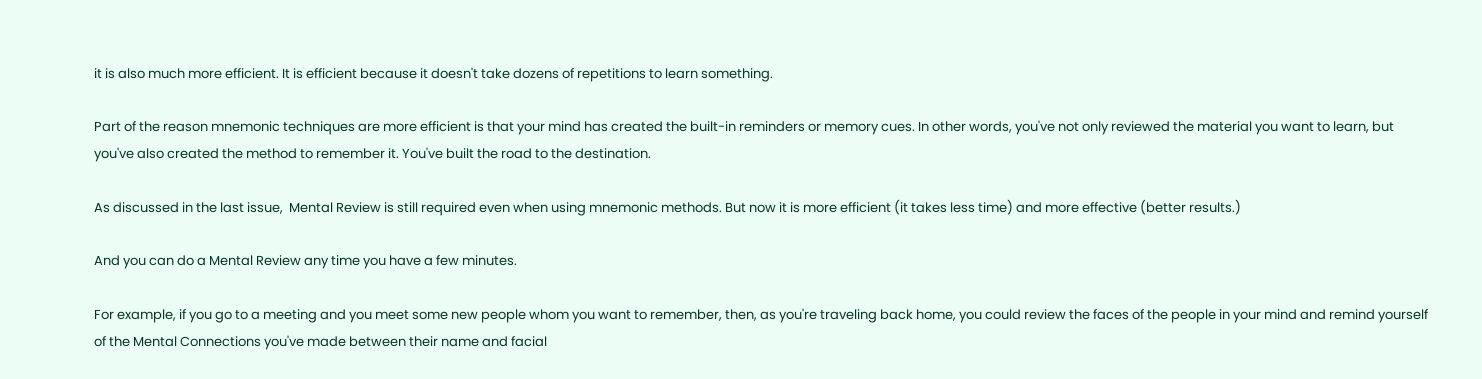it is also much more efficient. It is efficient because it doesn't take dozens of repetitions to learn something.

Part of the reason mnemonic techniques are more efficient is that your mind has created the built-in reminders or memory cues. In other words, you've not only reviewed the material you want to learn, but you've also created the method to remember it. You've built the road to the destination.

As discussed in the last issue,  Mental Review is still required even when using mnemonic methods. But now it is more efficient (it takes less time) and more effective (better results.)

And you can do a Mental Review any time you have a few minutes.

For example, if you go to a meeting and you meet some new people whom you want to remember, then, as you're traveling back home, you could review the faces of the people in your mind and remind yourself of the Mental Connections you've made between their name and facial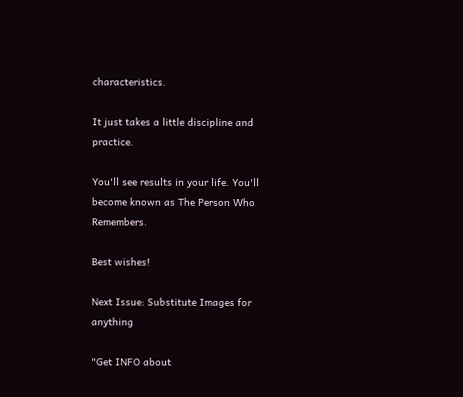characteristics.

It just takes a little discipline and practice.

You'll see results in your life. You'll become known as The Person Who Remembers.

Best wishes!

Next Issue: Substitute Images for anything

"Get INFO about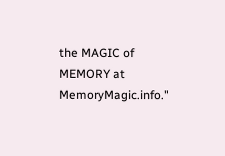the MAGIC of MEMORY at MemoryMagic.info."